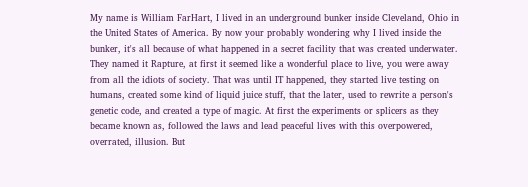My name is William FarHart, I lived in an underground bunker inside Cleveland, Ohio in the United States of America. By now your probably wondering why I lived inside the bunker, it's all because of what happened in a secret facility that was created underwater. They named it Rapture, at first it seemed like a wonderful place to live, you were away from all the idiots of society. That was until IT happened, they started live testing on humans, created some kind of liquid juice stuff, that the later, used to rewrite a person's genetic code, and created a type of magic. At first the experiments or splicers as they became known as, followed the laws and lead peaceful lives with this overpowered, overrated, illusion. But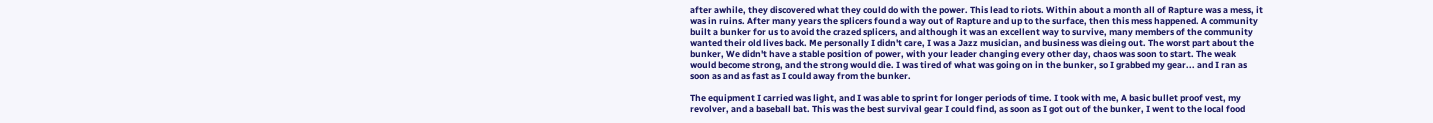after awhile, they discovered what they could do with the power. This lead to riots. Within about a month all of Rapture was a mess, it was in ruins. After many years the splicers found a way out of Rapture and up to the surface, then this mess happened. A community built a bunker for us to avoid the crazed splicers, and although it was an excellent way to survive, many members of the community wanted their old lives back. Me personally I didn't care, I was a Jazz musician, and business was dieing out. The worst part about the bunker, We didn't have a stable position of power, with your leader changing every other day, chaos was soon to start. The weak would become strong, and the strong would die. I was tired of what was going on in the bunker, so I grabbed my gear... and I ran as soon as and as fast as I could away from the bunker.

The equipment I carried was light, and I was able to sprint for longer periods of time. I took with me, A basic bullet proof vest, my revolver, and a baseball bat. This was the best survival gear I could find, as soon as I got out of the bunker, I went to the local food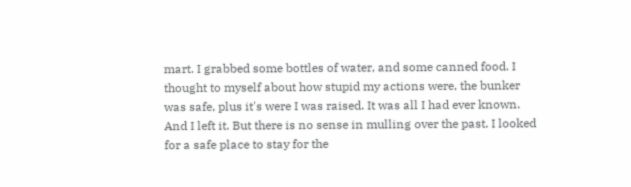mart. I grabbed some bottles of water, and some canned food. I thought to myself about how stupid my actions were, the bunker was safe, plus it's were I was raised. It was all I had ever known. And I left it. But there is no sense in mulling over the past. I looked for a safe place to stay for the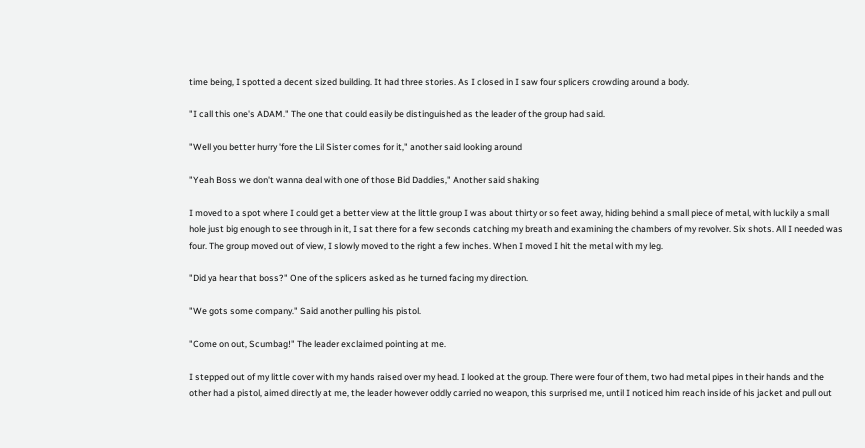time being, I spotted a decent sized building. It had three stories. As I closed in I saw four splicers crowding around a body.

"I call this one's ADAM." The one that could easily be distinguished as the leader of the group had said.

"Well you better hurry 'fore the Lil Sister comes for it," another said looking around

"Yeah Boss we don't wanna deal with one of those Bid Daddies," Another said shaking

I moved to a spot where I could get a better view at the little group I was about thirty or so feet away, hiding behind a small piece of metal, with luckily a small hole just big enough to see through in it, I sat there for a few seconds catching my breath and examining the chambers of my revolver. Six shots. All I needed was four. The group moved out of view, I slowly moved to the right a few inches. When I moved I hit the metal with my leg.

"Did ya hear that boss?" One of the splicers asked as he turned facing my direction.

"We gots some company." Said another pulling his pistol.

"Come on out, Scumbag!" The leader exclaimed pointing at me.

I stepped out of my little cover with my hands raised over my head. I looked at the group. There were four of them, two had metal pipes in their hands and the other had a pistol, aimed directly at me, the leader however oddly carried no weapon, this surprised me, until I noticed him reach inside of his jacket and pull out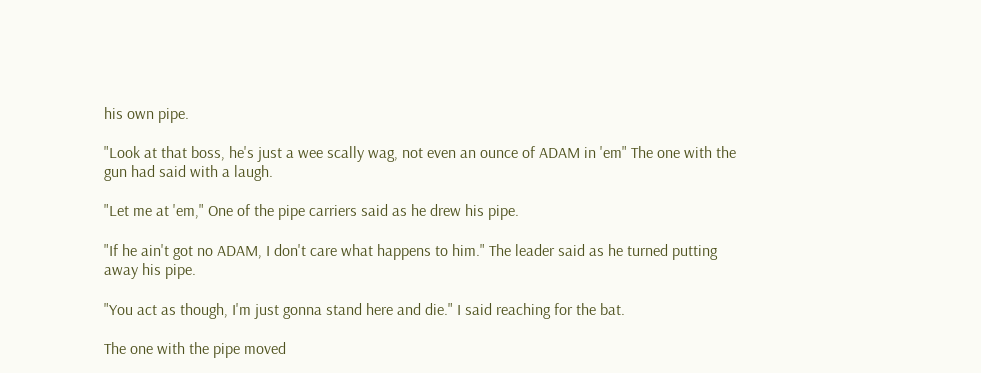his own pipe.

"Look at that boss, he's just a wee scally wag, not even an ounce of ADAM in 'em" The one with the gun had said with a laugh.

"Let me at 'em," One of the pipe carriers said as he drew his pipe.

"If he ain't got no ADAM, I don't care what happens to him." The leader said as he turned putting away his pipe.

"You act as though, I'm just gonna stand here and die." I said reaching for the bat.

The one with the pipe moved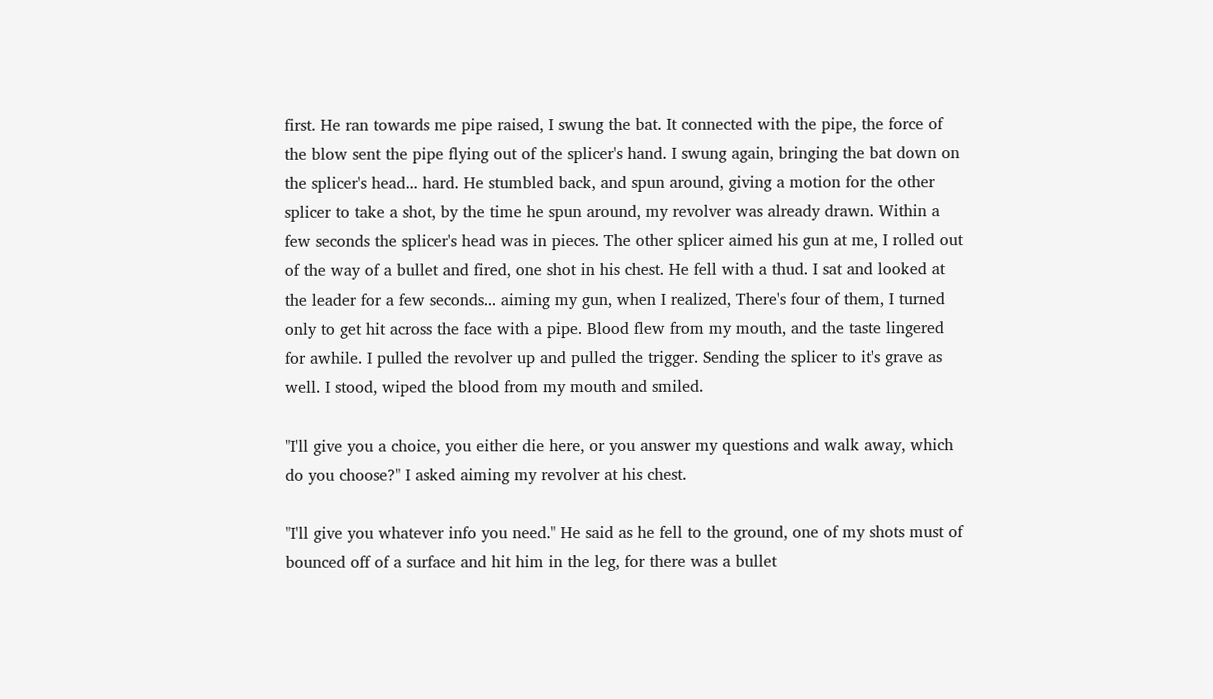first. He ran towards me pipe raised, I swung the bat. It connected with the pipe, the force of the blow sent the pipe flying out of the splicer's hand. I swung again, bringing the bat down on the splicer's head... hard. He stumbled back, and spun around, giving a motion for the other splicer to take a shot, by the time he spun around, my revolver was already drawn. Within a few seconds the splicer's head was in pieces. The other splicer aimed his gun at me, I rolled out of the way of a bullet and fired, one shot in his chest. He fell with a thud. I sat and looked at the leader for a few seconds... aiming my gun, when I realized, There's four of them, I turned only to get hit across the face with a pipe. Blood flew from my mouth, and the taste lingered for awhile. I pulled the revolver up and pulled the trigger. Sending the splicer to it's grave as well. I stood, wiped the blood from my mouth and smiled.

"I'll give you a choice, you either die here, or you answer my questions and walk away, which do you choose?" I asked aiming my revolver at his chest.

"I'll give you whatever info you need." He said as he fell to the ground, one of my shots must of bounced off of a surface and hit him in the leg, for there was a bullet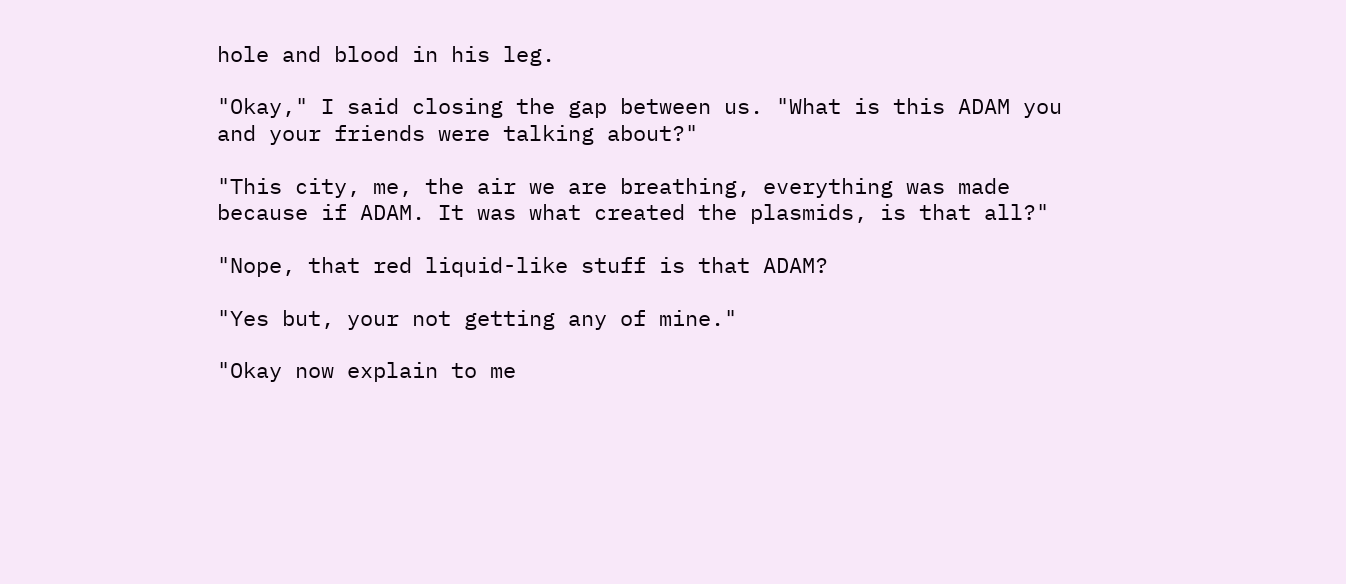hole and blood in his leg.

"Okay," I said closing the gap between us. "What is this ADAM you and your friends were talking about?"

"This city, me, the air we are breathing, everything was made because if ADAM. It was what created the plasmids, is that all?"

"Nope, that red liquid-like stuff is that ADAM?

"Yes but, your not getting any of mine."

"Okay now explain to me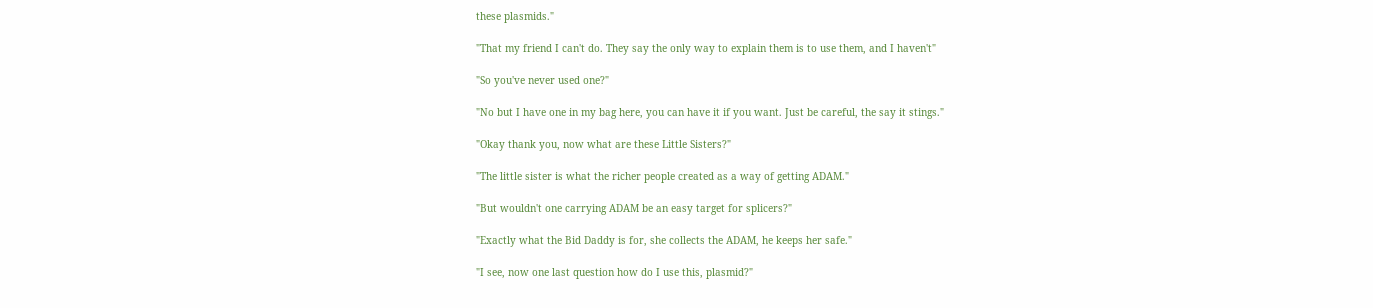these plasmids."

"That my friend I can't do. They say the only way to explain them is to use them, and I haven't"

"So you've never used one?"

"No but I have one in my bag here, you can have it if you want. Just be careful, the say it stings."

"Okay thank you, now what are these Little Sisters?"

"The little sister is what the richer people created as a way of getting ADAM."

"But wouldn't one carrying ADAM be an easy target for splicers?"

"Exactly what the Bid Daddy is for, she collects the ADAM, he keeps her safe."

"I see, now one last question how do I use this, plasmid?"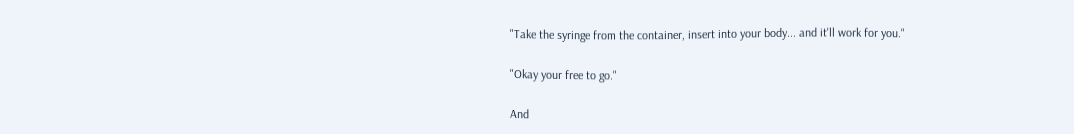"Take the syringe from the container, insert into your body... and it'll work for you."

"Okay your free to go."

And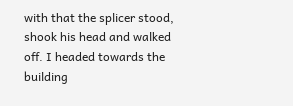with that the splicer stood, shook his head and walked off. I headed towards the building